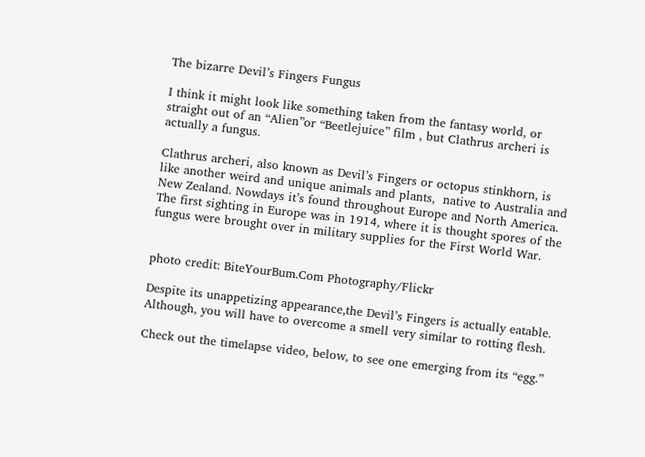The bizarre Devil’s Fingers Fungus

I think it might look like something taken from the fantasy world, or straight out of an “Alien”or “Beetlejuice” film , but Clathrus archeri is actually a fungus.

Clathrus archeri, also known as Devil’s Fingers or octopus stinkhorn, is like another weird and unique animals and plants,  native to Australia and New Zealand. Nowdays it’s found throughout Europe and North America. The first sighting in Europe was in 1914, where it is thought spores of the fungus were brought over in military supplies for the First World War.


photo credit: BiteYourBum.Com Photography/Flickr

Despite its unappetizing appearance,the Devil’s Fingers is actually eatable. Although, you will have to overcome a smell very similar to rotting flesh.

Check out the timelapse video, below, to see one emerging from its “egg.”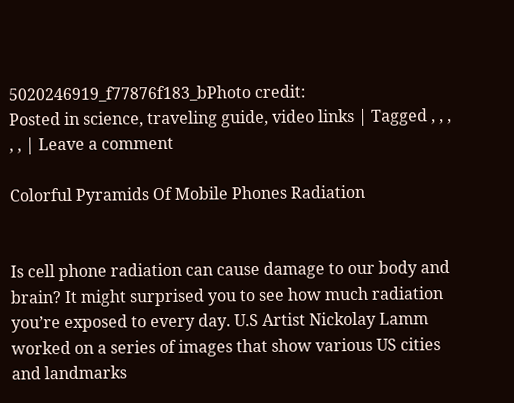5020246919_f77876f183_bPhoto credit:
Posted in science, traveling guide, video links | Tagged , , , , , | Leave a comment

Colorful Pyramids Of Mobile Phones Radiation


Is cell phone radiation can cause damage to our body and brain? It might surprised you to see how much radiation you’re exposed to every day. U.S Artist Nickolay Lamm worked on a series of images that show various US cities and landmarks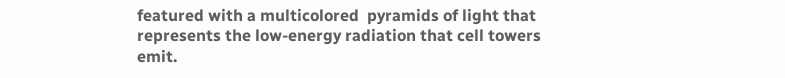featured with a multicolored  pyramids of light that represents the low-energy radiation that cell towers emit.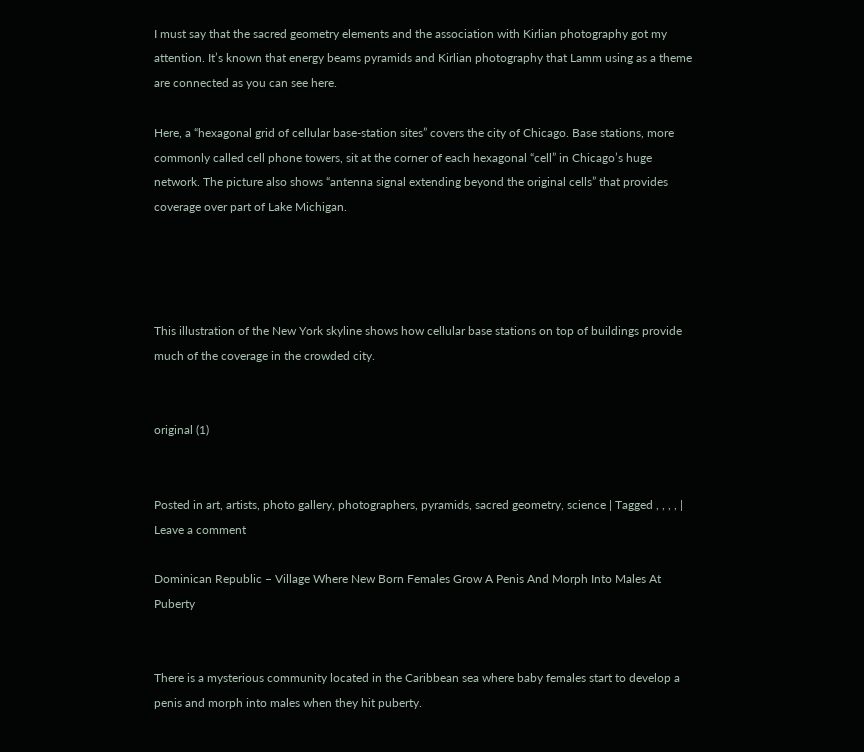I must say that the sacred geometry elements and the association with Kirlian photography got my attention. It’s known that energy beams pyramids and Kirlian photography that Lamm using as a theme are connected as you can see here.

Here, a “hexagonal grid of cellular base-station sites” covers the city of Chicago. Base stations, more commonly called cell phone towers, sit at the corner of each hexagonal “cell” in Chicago’s huge network. The picture also shows “antenna signal extending beyond the original cells” that provides coverage over part of Lake Michigan.




This illustration of the New York skyline shows how cellular base stations on top of buildings provide much of the coverage in the crowded city.


original (1)


Posted in art, artists, photo gallery, photographers, pyramids, sacred geometry, science | Tagged , , , , | Leave a comment

Dominican Republic – Village Where New Born Females Grow A Penis And Morph Into Males At Puberty


There is a mysterious community located in the Caribbean sea where baby females start to develop a penis and morph into males when they hit puberty.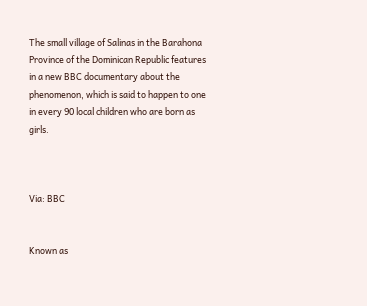The small village of Salinas in the Barahona Province of the Dominican Republic features in a new BBC documentary about the phenomenon, which is said to happen to one in every 90 local children who are born as girls.



Via: BBC


Known as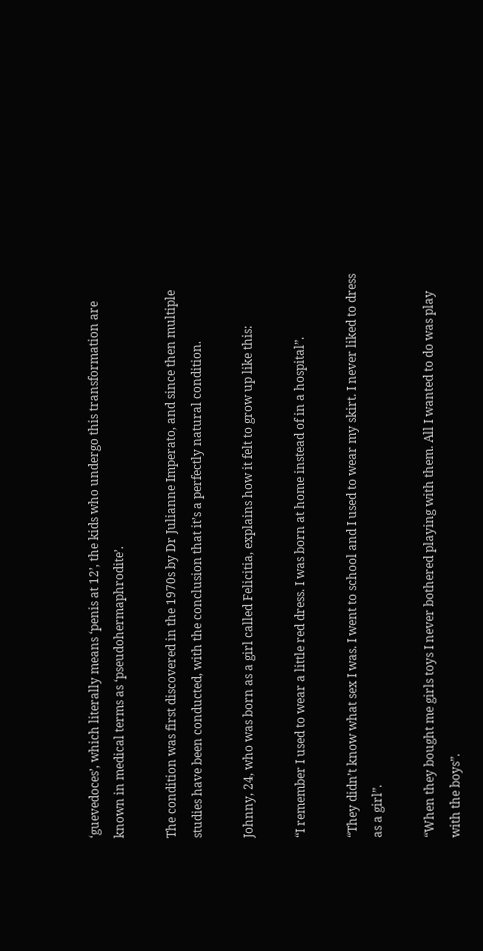‘guevedoces’, which literally means ‘penis at 12’, the kids who undergo this transformation are known in medical terms as ‘pseudohermaphrodite’.

The condition was first discovered in the 1970s by Dr Julianne Imperato, and since then multiple studies have been conducted, with the conclusion that it’s a perfectly natural condition.

Johnny, 24, who was born as a girl called Felicitia, explains how it felt to grow up like this:

“I remember I used to wear a little red dress. I was born at home instead of in a hospital”.

“They didn’t know what sex I was. I went to school and I used to wear my skirt. I never liked to dress as a girl”.

“When they bought me girls toys I never bothered playing with them. All I wanted to do was play with the boys”.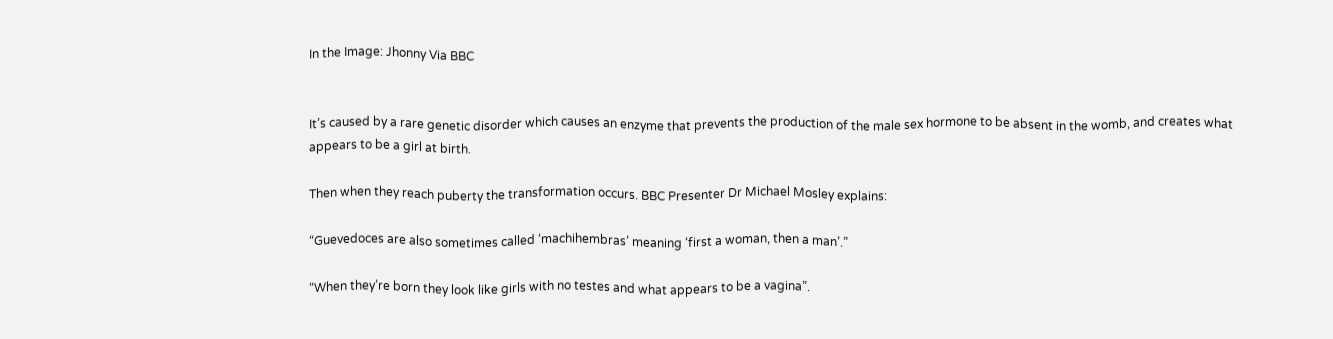In the Image: Jhonny Via BBC


It’s caused by a rare genetic disorder which causes an enzyme that prevents the production of the male sex hormone to be absent in the womb, and creates what appears to be a girl at birth.

Then when they reach puberty the transformation occurs. BBC Presenter Dr Michael Mosley explains:

“Guevedoces are also sometimes called ‘machihembras’ meaning ‘first a woman, then a man’.”

“When they’re born they look like girls with no testes and what appears to be a vagina”.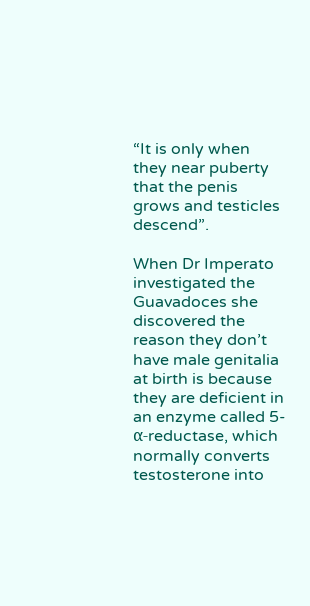“It is only when they near puberty that the penis grows and testicles descend”.

When Dr Imperato investigated the Guavadoces she discovered the reason they don’t have male genitalia at birth is because they are deficient in an enzyme called 5-α-reductase, which normally converts testosterone into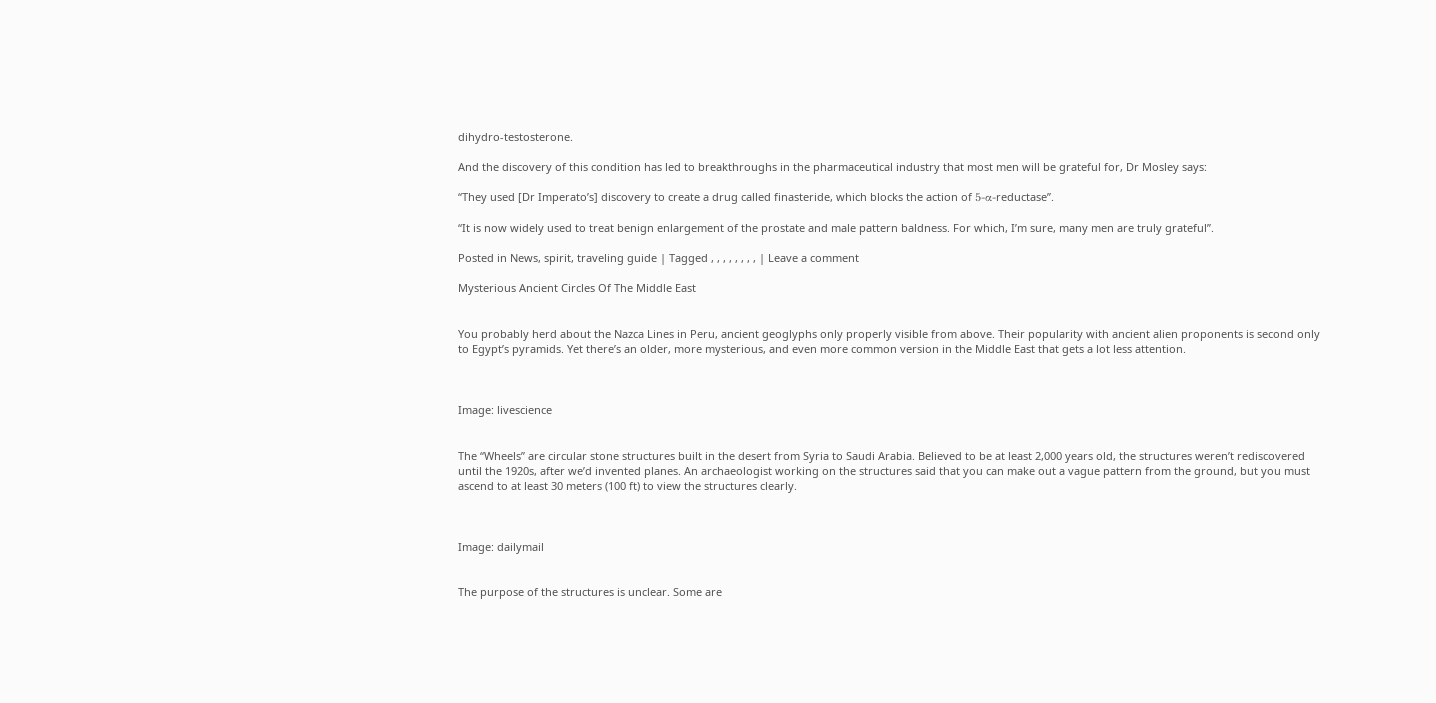dihydro-testosterone.

And the discovery of this condition has led to breakthroughs in the pharmaceutical industry that most men will be grateful for, Dr Mosley says:

“They used [Dr Imperato’s] discovery to create a drug called finasteride, which blocks the action of 5-α-reductase”.

“It is now widely used to treat benign enlargement of the prostate and male pattern baldness. For which, I’m sure, many men are truly grateful”.

Posted in News, spirit, traveling guide | Tagged , , , , , , , , | Leave a comment

Mysterious Ancient Circles Of The Middle East


You probably herd about the Nazca Lines in Peru, ancient geoglyphs only properly visible from above. Their popularity with ancient alien proponents is second only to Egypt’s pyramids. Yet there’s an older, more mysterious, and even more common version in the Middle East that gets a lot less attention.



Image: livescience


The “Wheels” are circular stone structures built in the desert from Syria to Saudi Arabia. Believed to be at least 2,000 years old, the structures weren’t rediscovered until the 1920s, after we’d invented planes. An archaeologist working on the structures said that you can make out a vague pattern from the ground, but you must ascend to at least 30 meters (100 ft) to view the structures clearly.



Image: dailymail


The purpose of the structures is unclear. Some are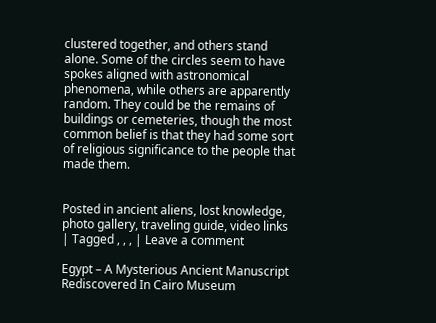clustered together, and others stand alone. Some of the circles seem to have spokes aligned with astronomical phenomena, while others are apparently random. They could be the remains of buildings or cemeteries, though the most common belief is that they had some sort of religious significance to the people that made them.


Posted in ancient aliens, lost knowledge, photo gallery, traveling guide, video links | Tagged , , , | Leave a comment

Egypt – A Mysterious Ancient Manuscript Rediscovered In Cairo Museum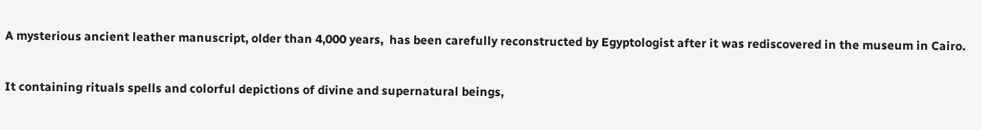A mysterious ancient leather manuscript, older than 4,000 years,  has been carefully reconstructed by Egyptologist after it was rediscovered in the museum in Cairo.

It containing rituals spells and colorful depictions of divine and supernatural beings,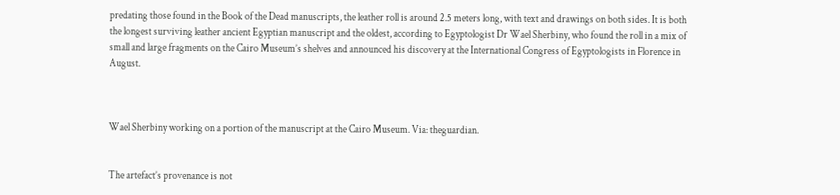predating those found in the Book of the Dead manuscripts, the leather roll is around 2.5 meters long, with text and drawings on both sides. It is both the longest surviving leather ancient Egyptian manuscript and the oldest, according to Egyptologist Dr Wael Sherbiny, who found the roll in a mix of small and large fragments on the Cairo Museum’s shelves and announced his discovery at the International Congress of Egyptologists in Florence in August.



Wael Sherbiny working on a portion of the manuscript at the Cairo Museum. Via: theguardian.


The artefact’s provenance is not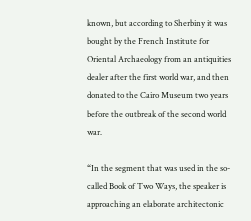known, but according to Sherbiny it was bought by the French Institute for Oriental Archaeology from an antiquities dealer after the first world war, and then donated to the Cairo Museum two years before the outbreak of the second world war.

“In the segment that was used in the so-called Book of Two Ways, the speaker is approaching an elaborate architectonic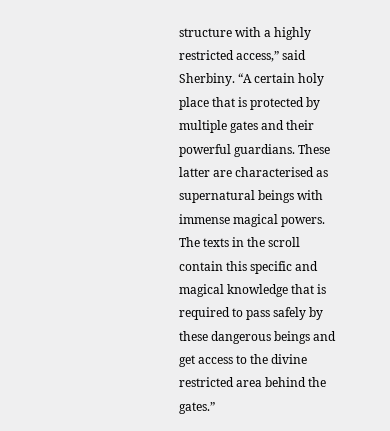structure with a highly restricted access,” said Sherbiny. “A certain holy place that is protected by multiple gates and their powerful guardians. These latter are characterised as supernatural beings with immense magical powers. The texts in the scroll contain this specific and magical knowledge that is required to pass safely by these dangerous beings and get access to the divine restricted area behind the gates.”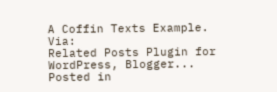A Coffin Texts Example. Via:
Related Posts Plugin for WordPress, Blogger...
Posted in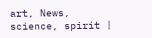art, News, science, spirit |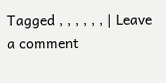Tagged , , , , , , | Leave a comment